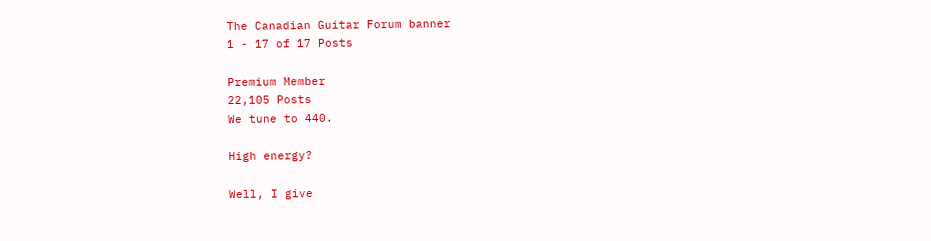The Canadian Guitar Forum banner
1 - 17 of 17 Posts

Premium Member
22,105 Posts
We tune to 440.

High energy?

Well, I give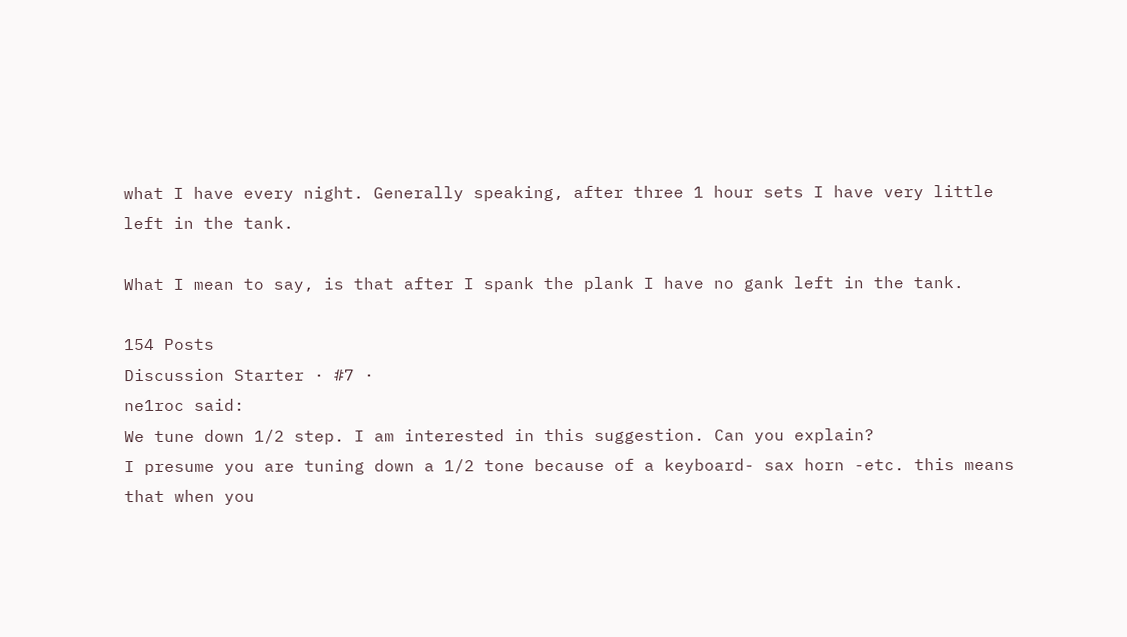what I have every night. Generally speaking, after three 1 hour sets I have very little left in the tank.

What I mean to say, is that after I spank the plank I have no gank left in the tank.

154 Posts
Discussion Starter · #7 ·
ne1roc said:
We tune down 1/2 step. I am interested in this suggestion. Can you explain?
I presume you are tuning down a 1/2 tone because of a keyboard- sax horn -etc. this means that when you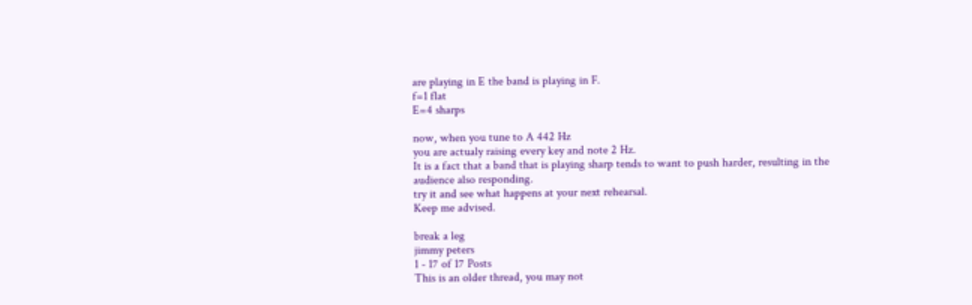are playing in E the band is playing in F.
f=1 flat
E=4 sharps

now, when you tune to A 442 Hz
you are actualy raising every key and note 2 Hz.
It is a fact that a band that is playing sharp tends to want to push harder, resulting in the audience also responding.
try it and see what happens at your next rehearsal.
Keep me advised.

break a leg
jimmy peters
1 - 17 of 17 Posts
This is an older thread, you may not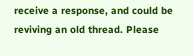receive a response, and could be reviving an old thread. Please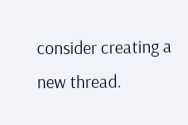consider creating a new thread.